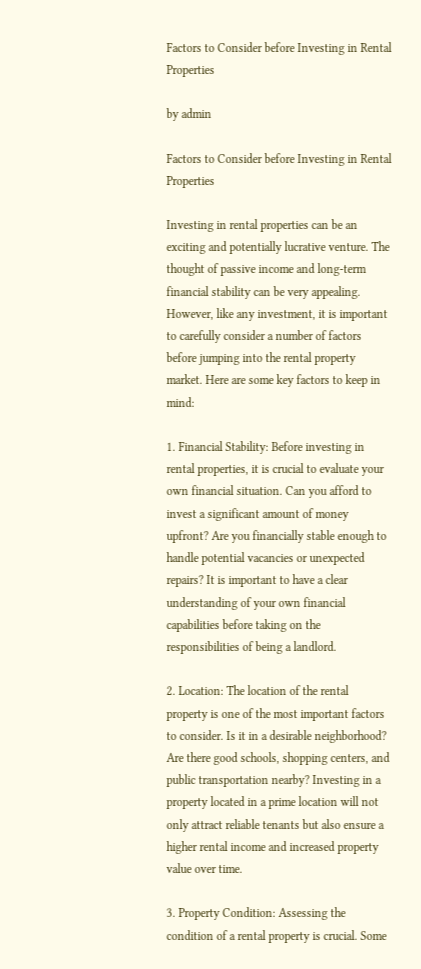Factors to Consider before Investing in Rental Properties

by admin

Factors to Consider before Investing in Rental Properties

Investing in rental properties can be an exciting and potentially lucrative venture. The thought of passive income and long-term financial stability can be very appealing. However, like any investment, it is important to carefully consider a number of factors before jumping into the rental property market. Here are some key factors to keep in mind:

1. Financial Stability: Before investing in rental properties, it is crucial to evaluate your own financial situation. Can you afford to invest a significant amount of money upfront? Are you financially stable enough to handle potential vacancies or unexpected repairs? It is important to have a clear understanding of your own financial capabilities before taking on the responsibilities of being a landlord.

2. Location: The location of the rental property is one of the most important factors to consider. Is it in a desirable neighborhood? Are there good schools, shopping centers, and public transportation nearby? Investing in a property located in a prime location will not only attract reliable tenants but also ensure a higher rental income and increased property value over time.

3. Property Condition: Assessing the condition of a rental property is crucial. Some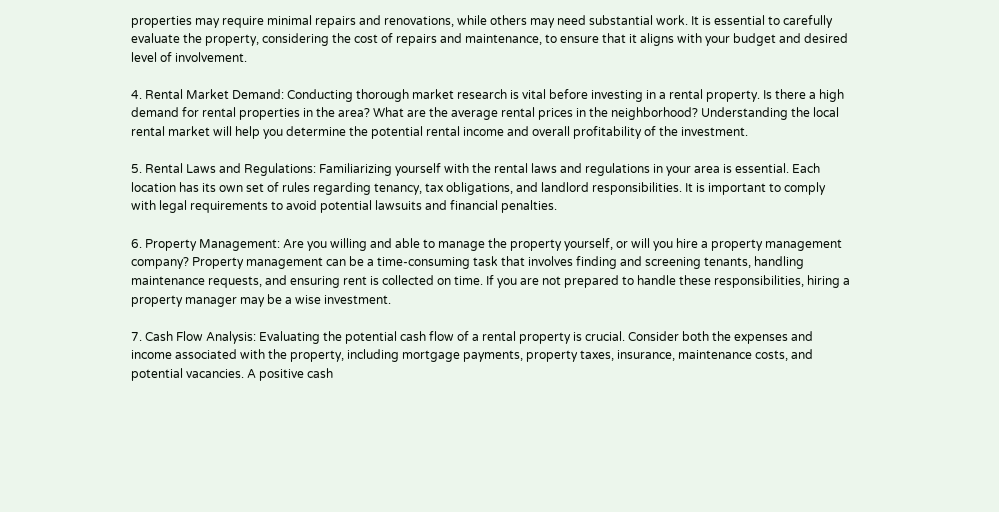properties may require minimal repairs and renovations, while others may need substantial work. It is essential to carefully evaluate the property, considering the cost of repairs and maintenance, to ensure that it aligns with your budget and desired level of involvement.

4. Rental Market Demand: Conducting thorough market research is vital before investing in a rental property. Is there a high demand for rental properties in the area? What are the average rental prices in the neighborhood? Understanding the local rental market will help you determine the potential rental income and overall profitability of the investment.

5. Rental Laws and Regulations: Familiarizing yourself with the rental laws and regulations in your area is essential. Each location has its own set of rules regarding tenancy, tax obligations, and landlord responsibilities. It is important to comply with legal requirements to avoid potential lawsuits and financial penalties.

6. Property Management: Are you willing and able to manage the property yourself, or will you hire a property management company? Property management can be a time-consuming task that involves finding and screening tenants, handling maintenance requests, and ensuring rent is collected on time. If you are not prepared to handle these responsibilities, hiring a property manager may be a wise investment.

7. Cash Flow Analysis: Evaluating the potential cash flow of a rental property is crucial. Consider both the expenses and income associated with the property, including mortgage payments, property taxes, insurance, maintenance costs, and potential vacancies. A positive cash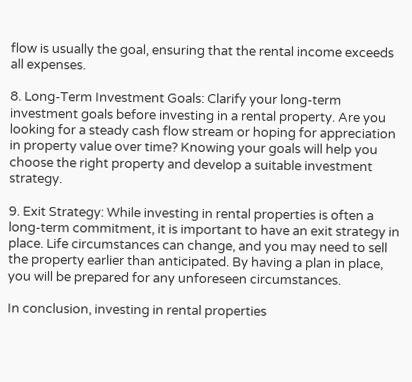flow is usually the goal, ensuring that the rental income exceeds all expenses.

8. Long-Term Investment Goals: Clarify your long-term investment goals before investing in a rental property. Are you looking for a steady cash flow stream or hoping for appreciation in property value over time? Knowing your goals will help you choose the right property and develop a suitable investment strategy.

9. Exit Strategy: While investing in rental properties is often a long-term commitment, it is important to have an exit strategy in place. Life circumstances can change, and you may need to sell the property earlier than anticipated. By having a plan in place, you will be prepared for any unforeseen circumstances.

In conclusion, investing in rental properties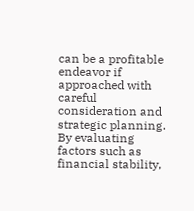can be a profitable endeavor if approached with careful consideration and strategic planning. By evaluating factors such as financial stability,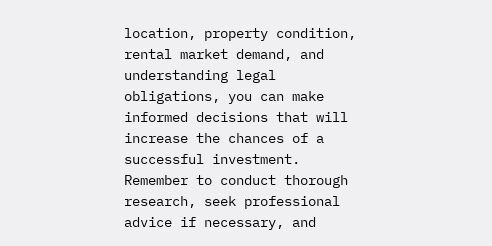location, property condition, rental market demand, and understanding legal obligations, you can make informed decisions that will increase the chances of a successful investment. Remember to conduct thorough research, seek professional advice if necessary, and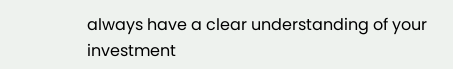always have a clear understanding of your investment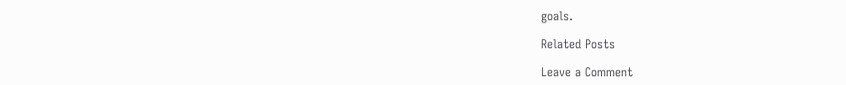goals.

Related Posts

Leave a Comment